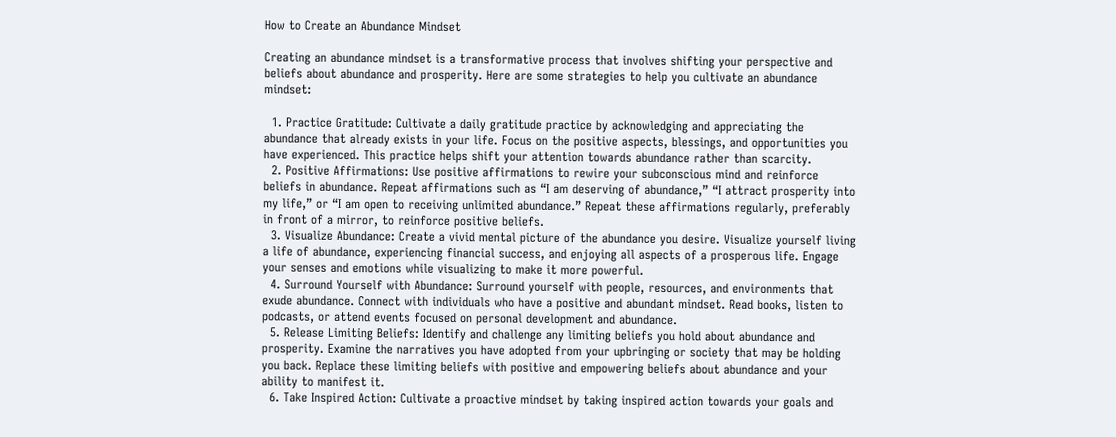How to Create an Abundance Mindset

Creating an abundance mindset is a transformative process that involves shifting your perspective and beliefs about abundance and prosperity. Here are some strategies to help you cultivate an abundance mindset:

  1. Practice Gratitude: Cultivate a daily gratitude practice by acknowledging and appreciating the abundance that already exists in your life. Focus on the positive aspects, blessings, and opportunities you have experienced. This practice helps shift your attention towards abundance rather than scarcity.
  2. Positive Affirmations: Use positive affirmations to rewire your subconscious mind and reinforce beliefs in abundance. Repeat affirmations such as “I am deserving of abundance,” “I attract prosperity into my life,” or “I am open to receiving unlimited abundance.” Repeat these affirmations regularly, preferably in front of a mirror, to reinforce positive beliefs.
  3. Visualize Abundance: Create a vivid mental picture of the abundance you desire. Visualize yourself living a life of abundance, experiencing financial success, and enjoying all aspects of a prosperous life. Engage your senses and emotions while visualizing to make it more powerful.
  4. Surround Yourself with Abundance: Surround yourself with people, resources, and environments that exude abundance. Connect with individuals who have a positive and abundant mindset. Read books, listen to podcasts, or attend events focused on personal development and abundance.
  5. Release Limiting Beliefs: Identify and challenge any limiting beliefs you hold about abundance and prosperity. Examine the narratives you have adopted from your upbringing or society that may be holding you back. Replace these limiting beliefs with positive and empowering beliefs about abundance and your ability to manifest it.
  6. Take Inspired Action: Cultivate a proactive mindset by taking inspired action towards your goals and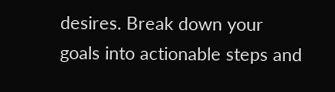desires. Break down your goals into actionable steps and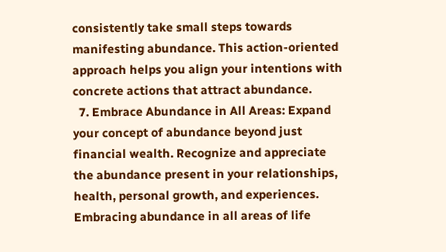consistently take small steps towards manifesting abundance. This action-oriented approach helps you align your intentions with concrete actions that attract abundance.
  7. Embrace Abundance in All Areas: Expand your concept of abundance beyond just financial wealth. Recognize and appreciate the abundance present in your relationships, health, personal growth, and experiences. Embracing abundance in all areas of life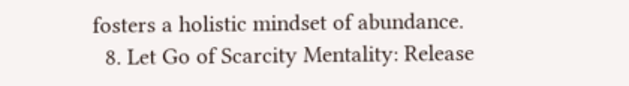fosters a holistic mindset of abundance.
  8. Let Go of Scarcity Mentality: Release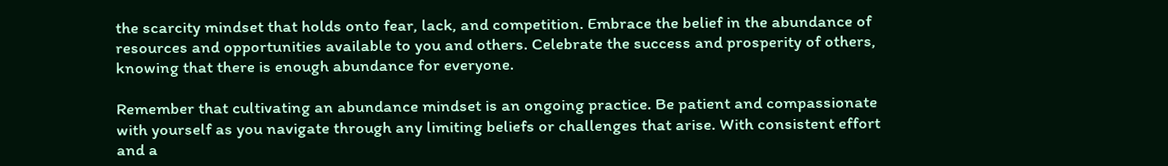the scarcity mindset that holds onto fear, lack, and competition. Embrace the belief in the abundance of resources and opportunities available to you and others. Celebrate the success and prosperity of others, knowing that there is enough abundance for everyone.

Remember that cultivating an abundance mindset is an ongoing practice. Be patient and compassionate with yourself as you navigate through any limiting beliefs or challenges that arise. With consistent effort and a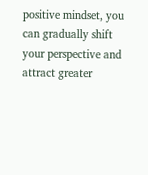positive mindset, you can gradually shift your perspective and attract greater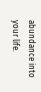abundance into your life.